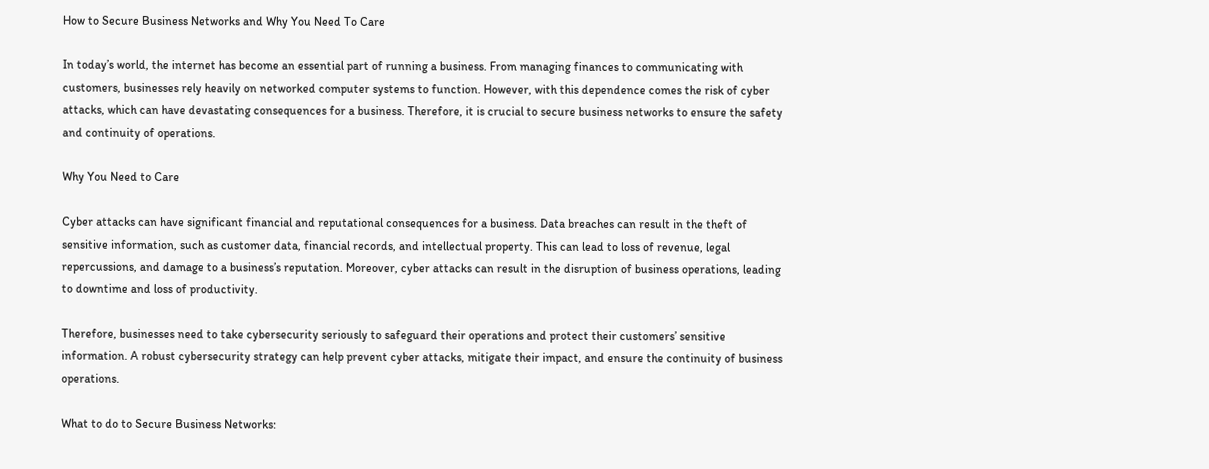How to Secure Business Networks and Why You Need To Care

In today’s world, the internet has become an essential part of running a business. From managing finances to communicating with customers, businesses rely heavily on networked computer systems to function. However, with this dependence comes the risk of cyber attacks, which can have devastating consequences for a business. Therefore, it is crucial to secure business networks to ensure the safety and continuity of operations.

Why You Need to Care

Cyber attacks can have significant financial and reputational consequences for a business. Data breaches can result in the theft of sensitive information, such as customer data, financial records, and intellectual property. This can lead to loss of revenue, legal repercussions, and damage to a business’s reputation. Moreover, cyber attacks can result in the disruption of business operations, leading to downtime and loss of productivity.

Therefore, businesses need to take cybersecurity seriously to safeguard their operations and protect their customers’ sensitive information. A robust cybersecurity strategy can help prevent cyber attacks, mitigate their impact, and ensure the continuity of business operations.

What to do to Secure Business Networks: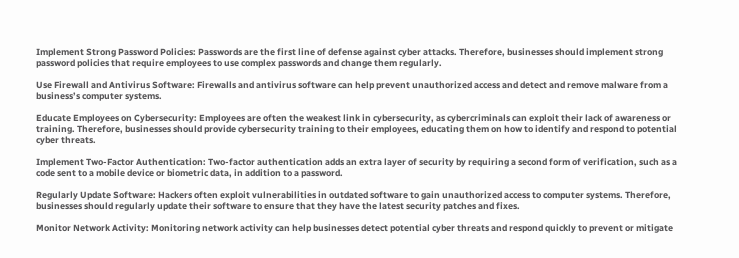Implement Strong Password Policies: Passwords are the first line of defense against cyber attacks. Therefore, businesses should implement strong password policies that require employees to use complex passwords and change them regularly.

Use Firewall and Antivirus Software: Firewalls and antivirus software can help prevent unauthorized access and detect and remove malware from a business’s computer systems.

Educate Employees on Cybersecurity: Employees are often the weakest link in cybersecurity, as cybercriminals can exploit their lack of awareness or training. Therefore, businesses should provide cybersecurity training to their employees, educating them on how to identify and respond to potential cyber threats.

Implement Two-Factor Authentication: Two-factor authentication adds an extra layer of security by requiring a second form of verification, such as a code sent to a mobile device or biometric data, in addition to a password.

Regularly Update Software: Hackers often exploit vulnerabilities in outdated software to gain unauthorized access to computer systems. Therefore, businesses should regularly update their software to ensure that they have the latest security patches and fixes.

Monitor Network Activity: Monitoring network activity can help businesses detect potential cyber threats and respond quickly to prevent or mitigate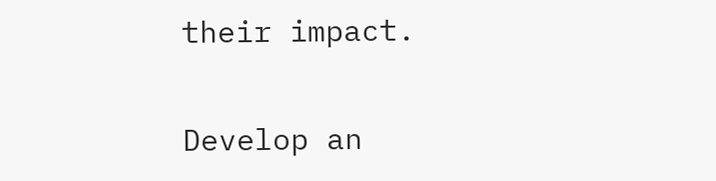their impact.

Develop an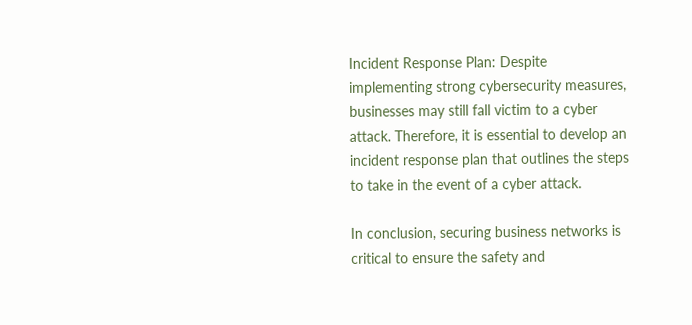Incident Response Plan: Despite implementing strong cybersecurity measures, businesses may still fall victim to a cyber attack. Therefore, it is essential to develop an incident response plan that outlines the steps to take in the event of a cyber attack.

In conclusion, securing business networks is critical to ensure the safety and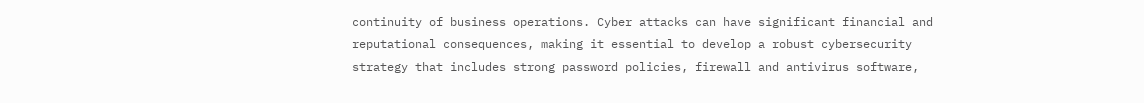continuity of business operations. Cyber attacks can have significant financial and reputational consequences, making it essential to develop a robust cybersecurity strategy that includes strong password policies, firewall and antivirus software,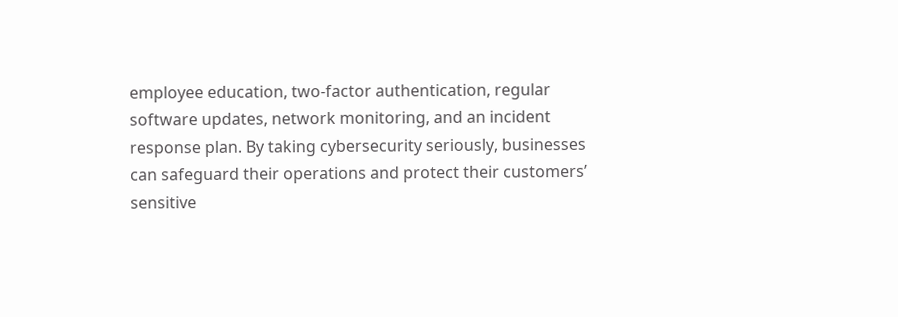employee education, two-factor authentication, regular software updates, network monitoring, and an incident response plan. By taking cybersecurity seriously, businesses can safeguard their operations and protect their customers’ sensitive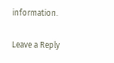information.

Leave a Reply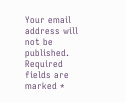Your email address will not be published. Required fields are marked *